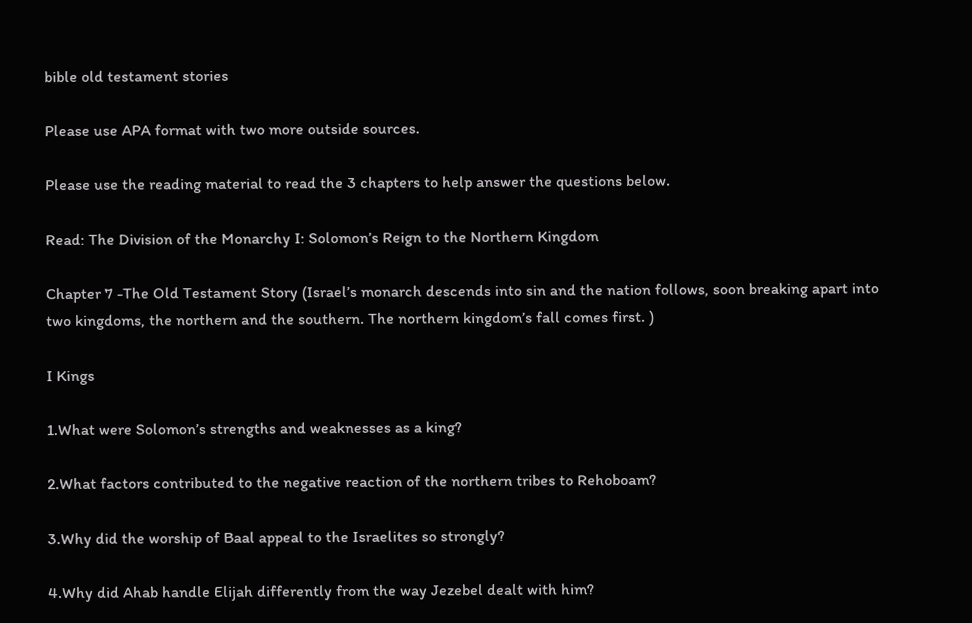bible old testament stories

Please use APA format with two more outside sources.

Please use the reading material to read the 3 chapters to help answer the questions below.

Read: The Division of the Monarchy I: Solomon’s Reign to the Northern Kingdom

Chapter 7 -The Old Testament Story (Israel’s monarch descends into sin and the nation follows, soon breaking apart into two kingdoms, the northern and the southern. The northern kingdom’s fall comes first. )

I Kings

1.What were Solomon’s strengths and weaknesses as a king?

2.What factors contributed to the negative reaction of the northern tribes to Rehoboam?

3.Why did the worship of Baal appeal to the Israelites so strongly?

4.Why did Ahab handle Elijah differently from the way Jezebel dealt with him?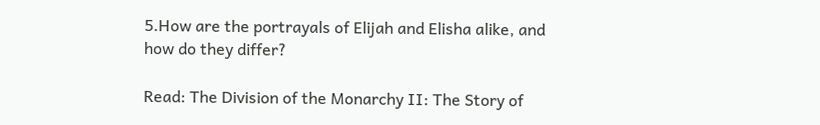5.How are the portrayals of Elijah and Elisha alike, and how do they differ?

Read: The Division of the Monarchy II: The Story of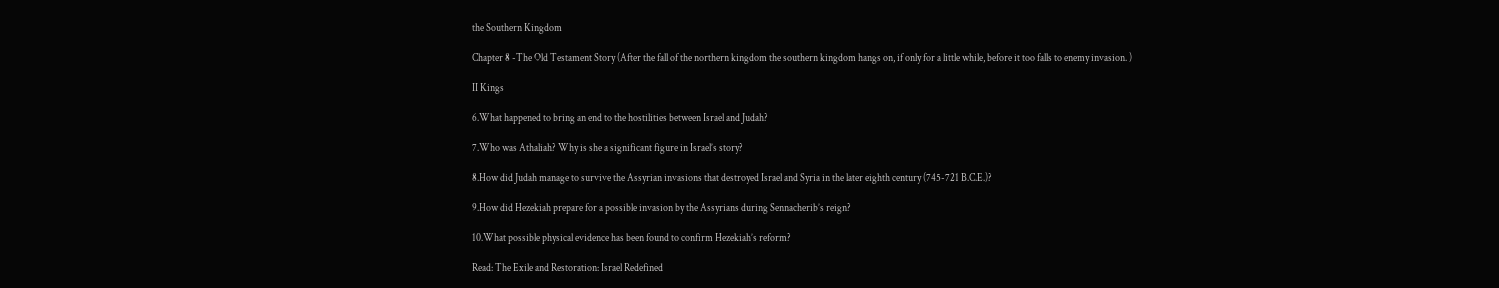the Southern Kingdom

Chapter 8 -The Old Testament Story (After the fall of the northern kingdom the southern kingdom hangs on, if only for a little while, before it too falls to enemy invasion. )

II Kings

6.What happened to bring an end to the hostilities between Israel and Judah?

7.Who was Athaliah? Why is she a significant figure in Israel’s story?

8.How did Judah manage to survive the Assyrian invasions that destroyed Israel and Syria in the later eighth century (745-721 B.C.E.)?

9.How did Hezekiah prepare for a possible invasion by the Assyrians during Sennacherib’s reign?

10.What possible physical evidence has been found to confirm Hezekiah’s reform?

Read: The Exile and Restoration: Israel Redefined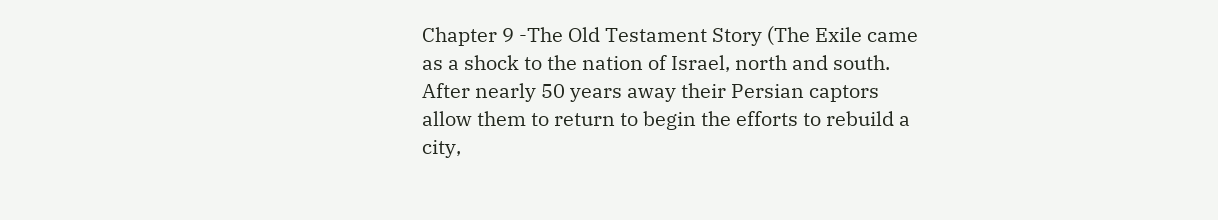Chapter 9 -The Old Testament Story (The Exile came as a shock to the nation of Israel, north and south. After nearly 50 years away their Persian captors allow them to return to begin the efforts to rebuild a city,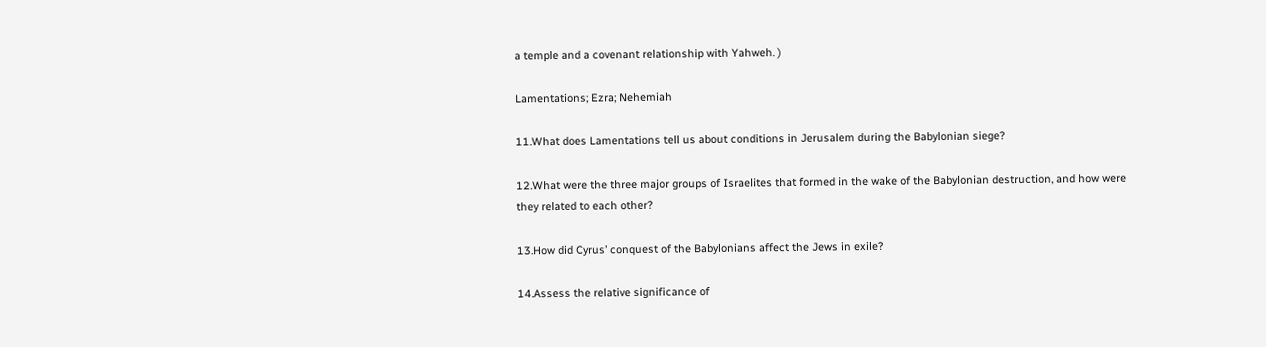a temple and a covenant relationship with Yahweh. )

Lamentations; Ezra; Nehemiah

11.What does Lamentations tell us about conditions in Jerusalem during the Babylonian siege?

12.What were the three major groups of Israelites that formed in the wake of the Babylonian destruction, and how were they related to each other?

13.How did Cyrus’ conquest of the Babylonians affect the Jews in exile?

14.Assess the relative significance of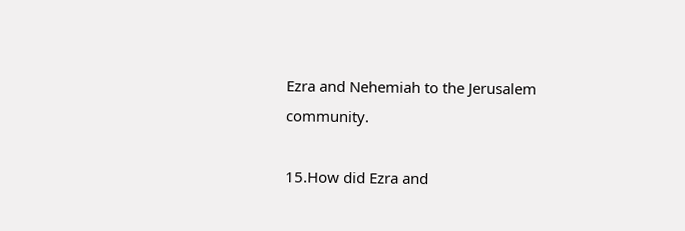Ezra and Nehemiah to the Jerusalem community.

15.How did Ezra and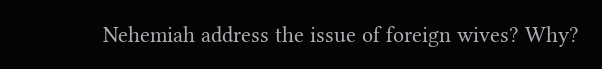Nehemiah address the issue of foreign wives? Why?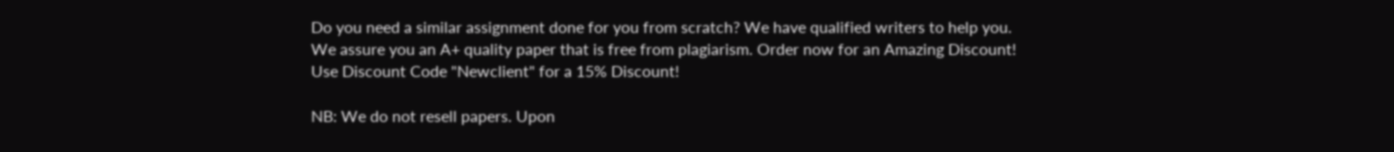Do you need a similar assignment done for you from scratch? We have qualified writers to help you. We assure you an A+ quality paper that is free from plagiarism. Order now for an Amazing Discount!
Use Discount Code "Newclient" for a 15% Discount!

NB: We do not resell papers. Upon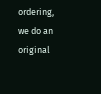ordering, we do an original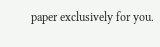paper exclusively for you.